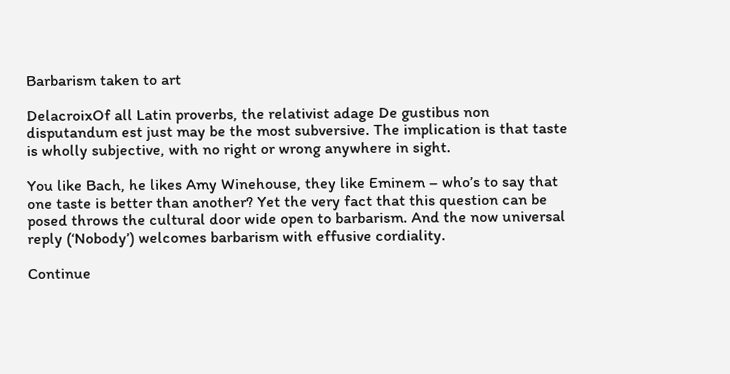Barbarism taken to art

DelacroixOf all Latin proverbs, the relativist adage De gustibus non disputandum est just may be the most subversive. The implication is that taste is wholly subjective, with no right or wrong anywhere in sight.

You like Bach, he likes Amy Winehouse, they like Eminem – who’s to say that one taste is better than another? Yet the very fact that this question can be posed throws the cultural door wide open to barbarism. And the now universal reply (‘Nobody’) welcomes barbarism with effusive cordiality.

Continue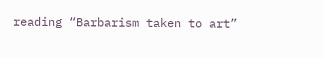reading “Barbarism taken to art”